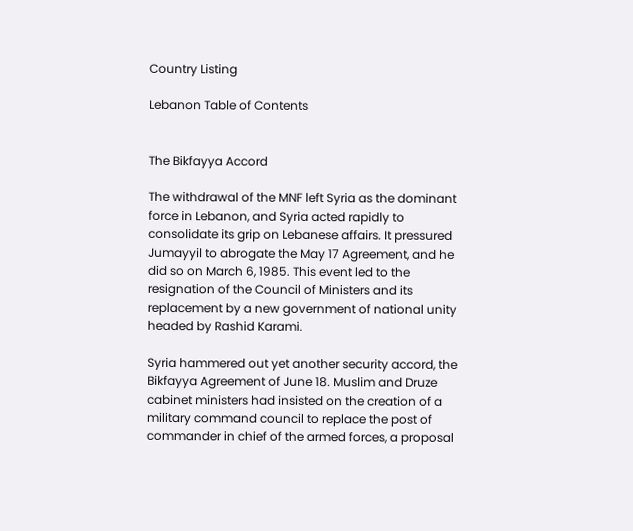Country Listing

Lebanon Table of Contents


The Bikfayya Accord

The withdrawal of the MNF left Syria as the dominant force in Lebanon, and Syria acted rapidly to consolidate its grip on Lebanese affairs. It pressured Jumayyil to abrogate the May 17 Agreement, and he did so on March 6, 1985. This event led to the resignation of the Council of Ministers and its replacement by a new government of national unity headed by Rashid Karami.

Syria hammered out yet another security accord, the Bikfayya Agreement of June 18. Muslim and Druze cabinet ministers had insisted on the creation of a military command council to replace the post of commander in chief of the armed forces, a proposal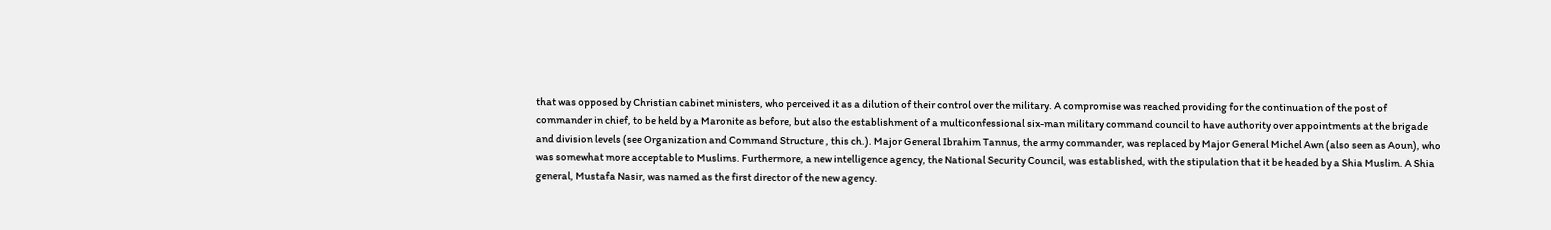that was opposed by Christian cabinet ministers, who perceived it as a dilution of their control over the military. A compromise was reached providing for the continuation of the post of commander in chief, to be held by a Maronite as before, but also the establishment of a multiconfessional six-man military command council to have authority over appointments at the brigade and division levels (see Organization and Command Structure , this ch.). Major General Ibrahim Tannus, the army commander, was replaced by Major General Michel Awn (also seen as Aoun), who was somewhat more acceptable to Muslims. Furthermore, a new intelligence agency, the National Security Council, was established, with the stipulation that it be headed by a Shia Muslim. A Shia general, Mustafa Nasir, was named as the first director of the new agency.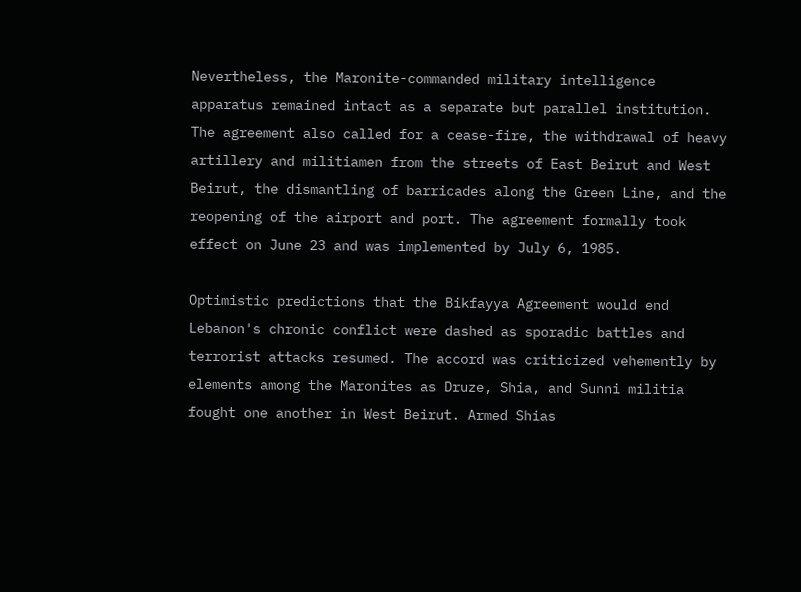Nevertheless, the Maronite-commanded military intelligence apparatus remained intact as a separate but parallel institution. The agreement also called for a cease-fire, the withdrawal of heavy artillery and militiamen from the streets of East Beirut and West Beirut, the dismantling of barricades along the Green Line, and the reopening of the airport and port. The agreement formally took effect on June 23 and was implemented by July 6, 1985.

Optimistic predictions that the Bikfayya Agreement would end Lebanon's chronic conflict were dashed as sporadic battles and terrorist attacks resumed. The accord was criticized vehemently by elements among the Maronites as Druze, Shia, and Sunni militia fought one another in West Beirut. Armed Shias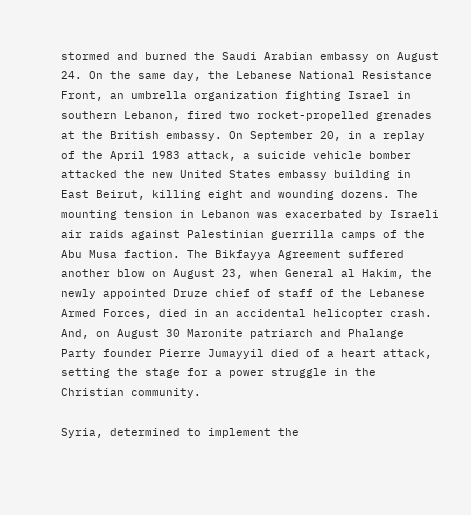stormed and burned the Saudi Arabian embassy on August 24. On the same day, the Lebanese National Resistance Front, an umbrella organization fighting Israel in southern Lebanon, fired two rocket-propelled grenades at the British embassy. On September 20, in a replay of the April 1983 attack, a suicide vehicle bomber attacked the new United States embassy building in East Beirut, killing eight and wounding dozens. The mounting tension in Lebanon was exacerbated by Israeli air raids against Palestinian guerrilla camps of the Abu Musa faction. The Bikfayya Agreement suffered another blow on August 23, when General al Hakim, the newly appointed Druze chief of staff of the Lebanese Armed Forces, died in an accidental helicopter crash. And, on August 30 Maronite patriarch and Phalange Party founder Pierre Jumayyil died of a heart attack, setting the stage for a power struggle in the Christian community.

Syria, determined to implement the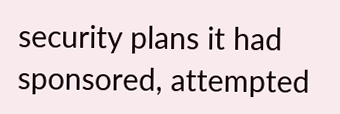security plans it had sponsored, attempted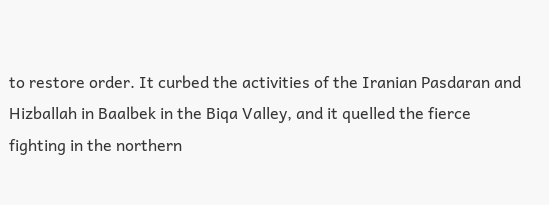to restore order. It curbed the activities of the Iranian Pasdaran and Hizballah in Baalbek in the Biqa Valley, and it quelled the fierce fighting in the northern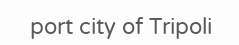port city of Tripoli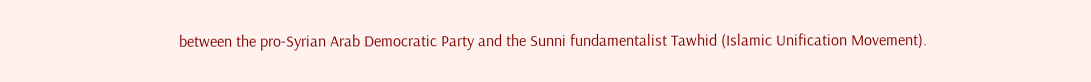between the pro-Syrian Arab Democratic Party and the Sunni fundamentalist Tawhid (Islamic Unification Movement).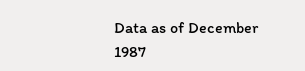Data as of December 1987